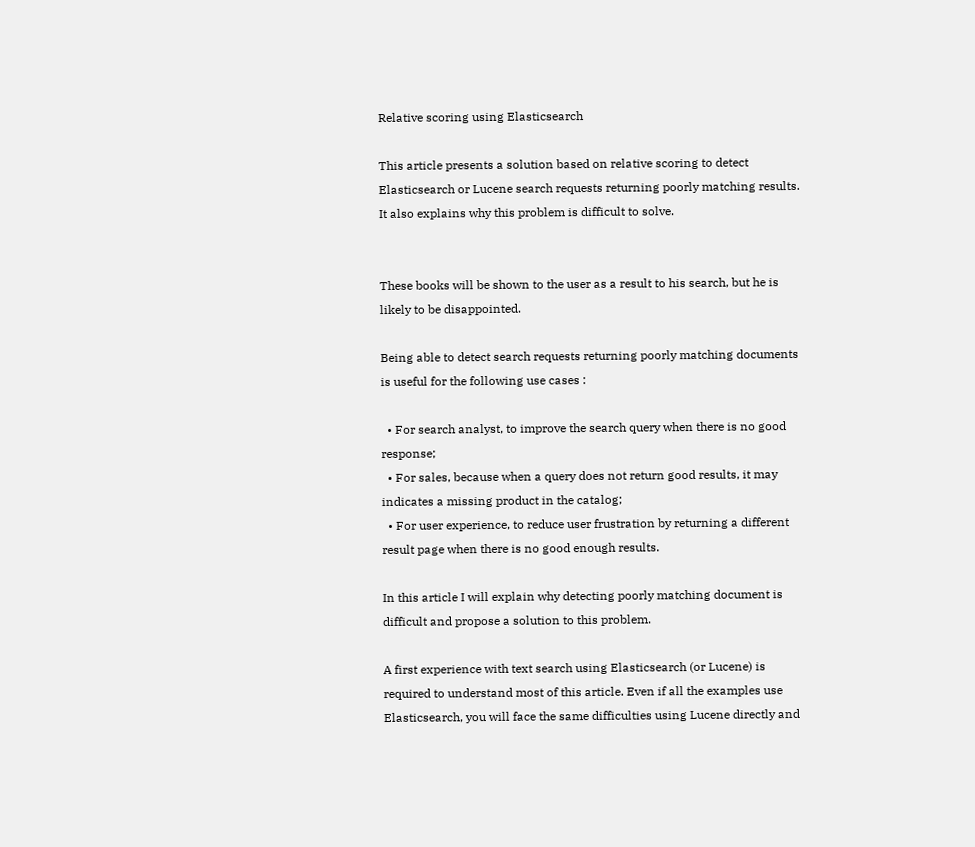Relative scoring using Elasticsearch

This article presents a solution based on relative scoring to detect Elasticsearch or Lucene search requests returning poorly matching results. It also explains why this problem is difficult to solve.


These books will be shown to the user as a result to his search, but he is likely to be disappointed.

Being able to detect search requests returning poorly matching documents is useful for the following use cases :

  • For search analyst, to improve the search query when there is no good response;
  • For sales, because when a query does not return good results, it may indicates a missing product in the catalog;
  • For user experience, to reduce user frustration by returning a different result page when there is no good enough results.

In this article I will explain why detecting poorly matching document is difficult and propose a solution to this problem.

A first experience with text search using Elasticsearch (or Lucene) is required to understand most of this article. Even if all the examples use Elasticsearch, you will face the same difficulties using Lucene directly and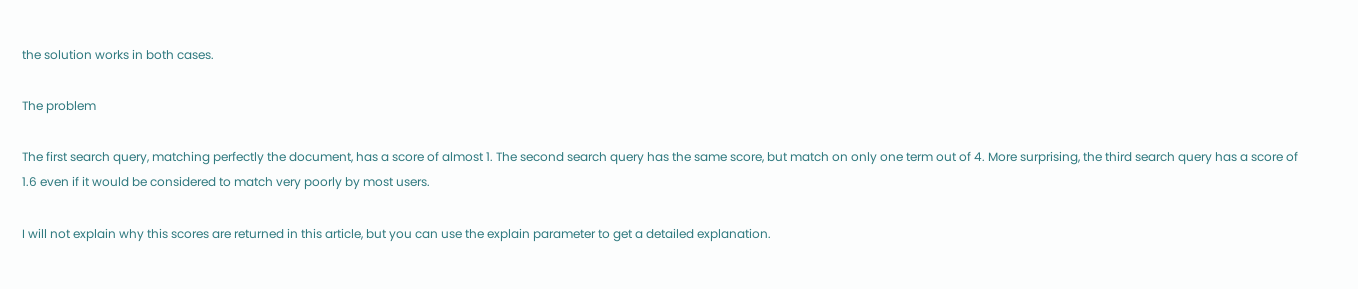the solution works in both cases.

The problem

The first search query, matching perfectly the document, has a score of almost 1. The second search query has the same score, but match on only one term out of 4. More surprising, the third search query has a score of 1.6 even if it would be considered to match very poorly by most users.

I will not explain why this scores are returned in this article, but you can use the explain parameter to get a detailed explanation.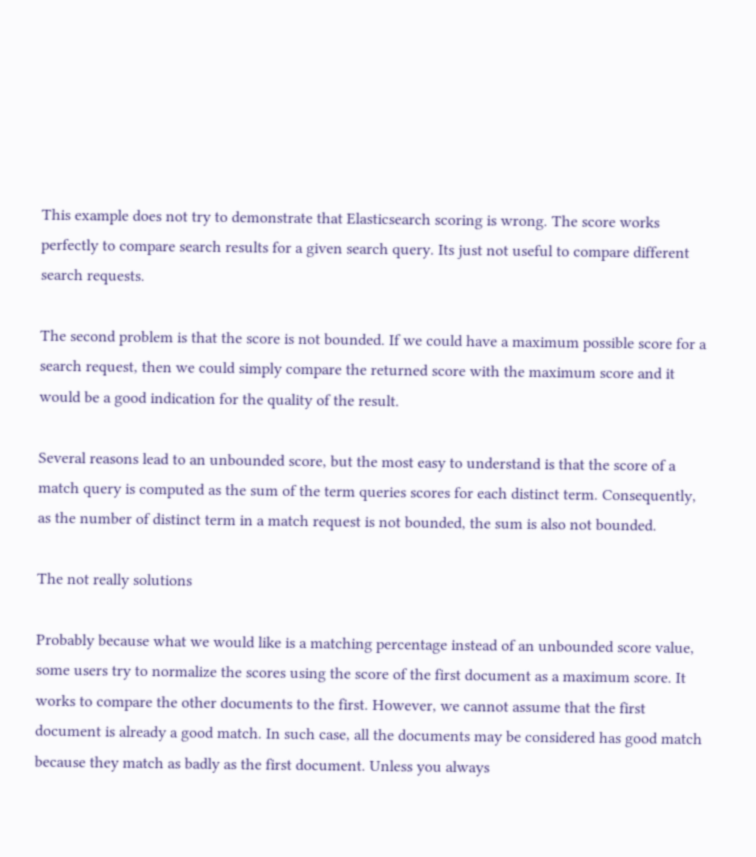This example does not try to demonstrate that Elasticsearch scoring is wrong. The score works perfectly to compare search results for a given search query. Its just not useful to compare different search requests.

The second problem is that the score is not bounded. If we could have a maximum possible score for a search request, then we could simply compare the returned score with the maximum score and it would be a good indication for the quality of the result.

Several reasons lead to an unbounded score, but the most easy to understand is that the score of a match query is computed as the sum of the term queries scores for each distinct term. Consequently, as the number of distinct term in a match request is not bounded, the sum is also not bounded.

The not really solutions

Probably because what we would like is a matching percentage instead of an unbounded score value, some users try to normalize the scores using the score of the first document as a maximum score. It works to compare the other documents to the first. However, we cannot assume that the first document is already a good match. In such case, all the documents may be considered has good match because they match as badly as the first document. Unless you always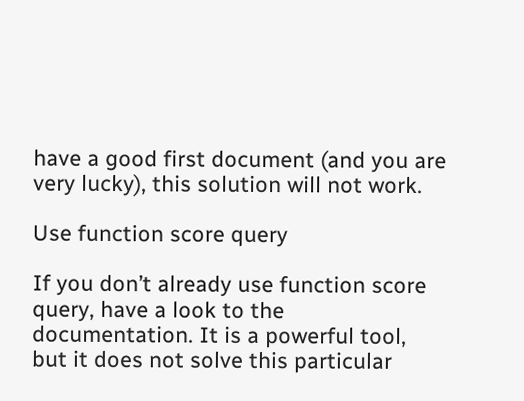have a good first document (and you are very lucky), this solution will not work.

Use function score query

If you don’t already use function score query, have a look to the documentation. It is a powerful tool, but it does not solve this particular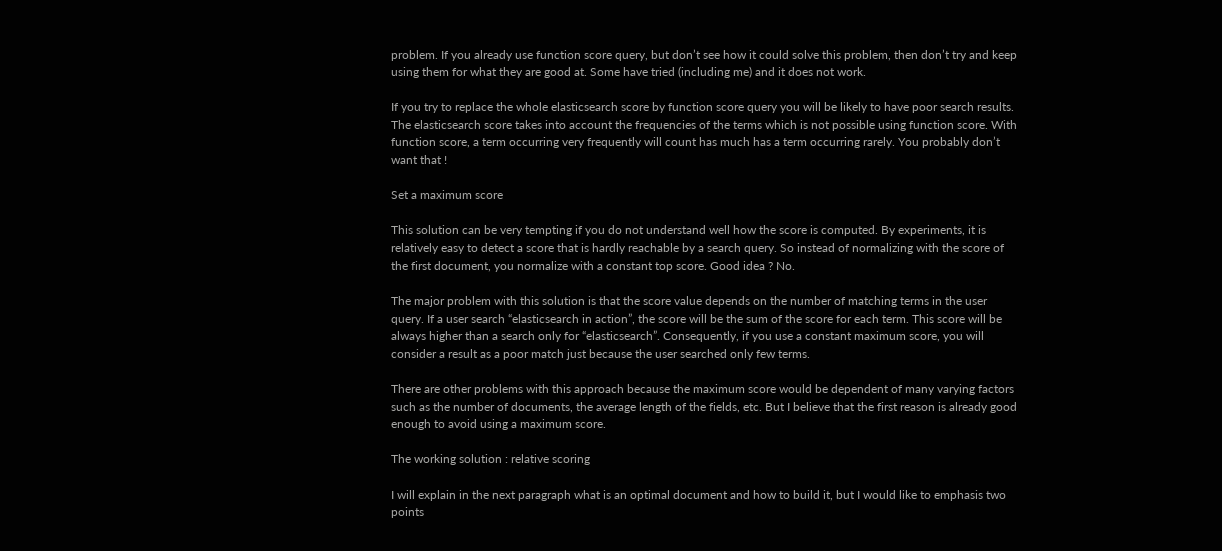problem. If you already use function score query, but don’t see how it could solve this problem, then don’t try and keep using them for what they are good at. Some have tried (including me) and it does not work.

If you try to replace the whole elasticsearch score by function score query you will be likely to have poor search results. The elasticsearch score takes into account the frequencies of the terms which is not possible using function score. With function score, a term occurring very frequently will count has much has a term occurring rarely. You probably don’t want that !

Set a maximum score

This solution can be very tempting if you do not understand well how the score is computed. By experiments, it is relatively easy to detect a score that is hardly reachable by a search query. So instead of normalizing with the score of the first document, you normalize with a constant top score. Good idea ? No.

The major problem with this solution is that the score value depends on the number of matching terms in the user query. If a user search “elasticsearch in action”, the score will be the sum of the score for each term. This score will be always higher than a search only for “elasticsearch”. Consequently, if you use a constant maximum score, you will consider a result as a poor match just because the user searched only few terms.

There are other problems with this approach because the maximum score would be dependent of many varying factors such as the number of documents, the average length of the fields, etc. But I believe that the first reason is already good enough to avoid using a maximum score.

The working solution : relative scoring

I will explain in the next paragraph what is an optimal document and how to build it, but I would like to emphasis two points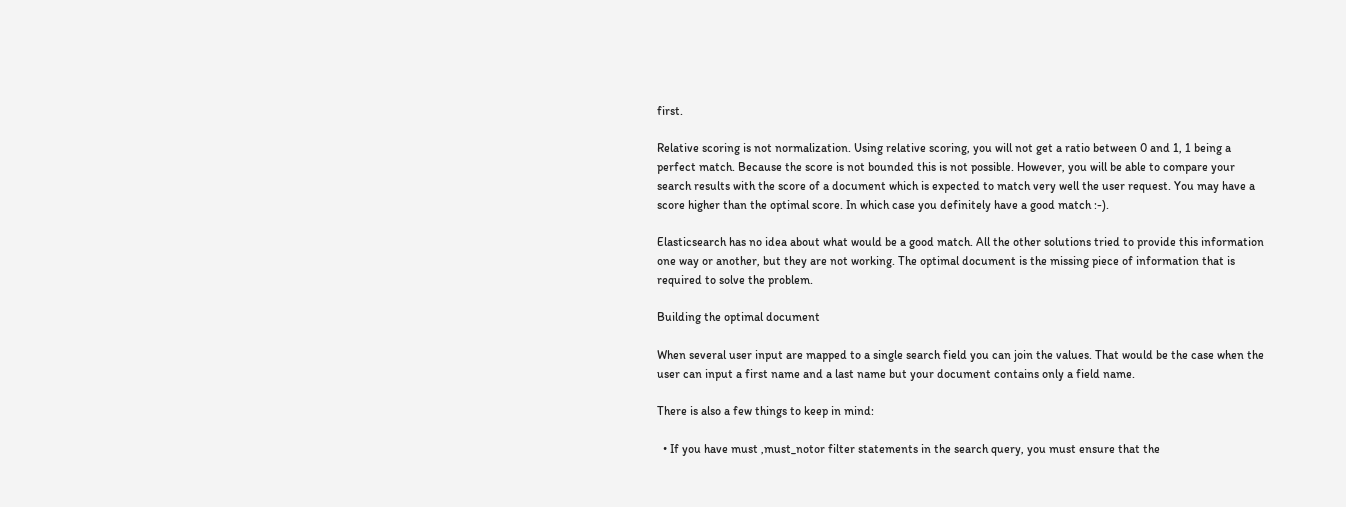first.

Relative scoring is not normalization. Using relative scoring, you will not get a ratio between 0 and 1, 1 being a perfect match. Because the score is not bounded this is not possible. However, you will be able to compare your search results with the score of a document which is expected to match very well the user request. You may have a score higher than the optimal score. In which case you definitely have a good match :-).

Elasticsearch has no idea about what would be a good match. All the other solutions tried to provide this information one way or another, but they are not working. The optimal document is the missing piece of information that is required to solve the problem.

Building the optimal document

When several user input are mapped to a single search field you can join the values. That would be the case when the user can input a first name and a last name but your document contains only a field name.

There is also a few things to keep in mind:

  • If you have must ,must_notor filter statements in the search query, you must ensure that the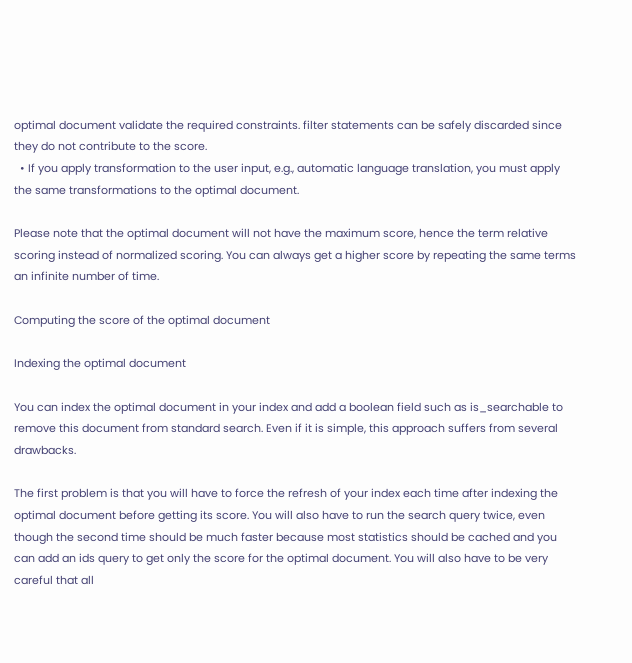optimal document validate the required constraints. filter statements can be safely discarded since they do not contribute to the score.
  • If you apply transformation to the user input, e.g., automatic language translation, you must apply the same transformations to the optimal document.

Please note that the optimal document will not have the maximum score, hence the term relative scoring instead of normalized scoring. You can always get a higher score by repeating the same terms an infinite number of time.

Computing the score of the optimal document

Indexing the optimal document

You can index the optimal document in your index and add a boolean field such as is_searchable to remove this document from standard search. Even if it is simple, this approach suffers from several drawbacks.

The first problem is that you will have to force the refresh of your index each time after indexing the optimal document before getting its score. You will also have to run the search query twice, even though the second time should be much faster because most statistics should be cached and you can add an ids query to get only the score for the optimal document. You will also have to be very careful that all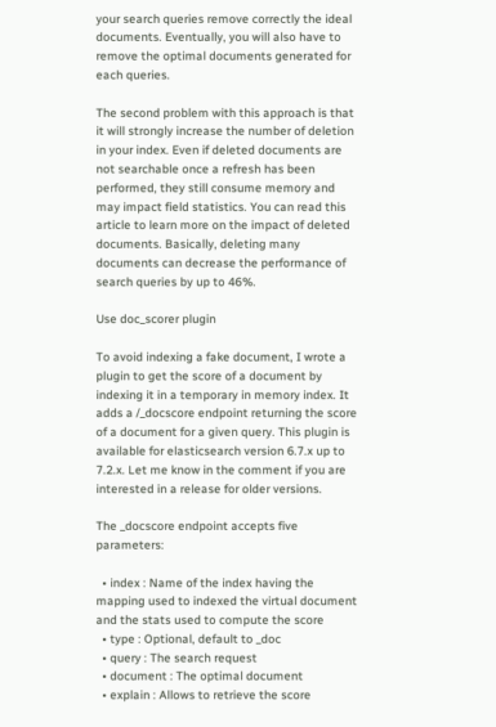your search queries remove correctly the ideal documents. Eventually, you will also have to remove the optimal documents generated for each queries.

The second problem with this approach is that it will strongly increase the number of deletion in your index. Even if deleted documents are not searchable once a refresh has been performed, they still consume memory and may impact field statistics. You can read this article to learn more on the impact of deleted documents. Basically, deleting many documents can decrease the performance of search queries by up to 46%.

Use doc_scorer plugin

To avoid indexing a fake document, I wrote a plugin to get the score of a document by indexing it in a temporary in memory index. It adds a /_docscore endpoint returning the score of a document for a given query. This plugin is available for elasticsearch version 6.7.x up to 7.2.x. Let me know in the comment if you are interested in a release for older versions.

The _docscore endpoint accepts five parameters:

  • index : Name of the index having the mapping used to indexed the virtual document and the stats used to compute the score
  • type : Optional, default to _doc
  • query : The search request
  • document : The optimal document
  • explain : Allows to retrieve the score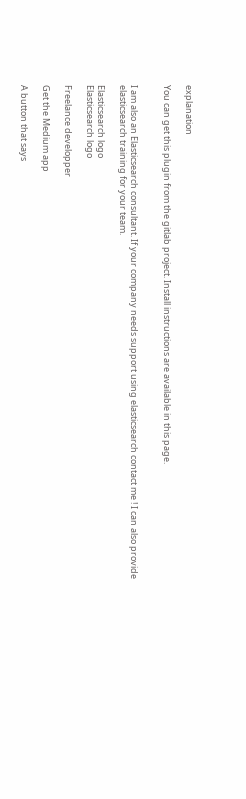explanation

You can get this plugin from the gitlab project. Install instructions are available in this page.


I am also an Elasticsearch consultant. If your company needs support using elasticsearch contact me ! I can also provide elasticsearch training for your team.

Elasticsearch logo
Elasticsearch logo

Freelance developper

Get the Medium app

A button that says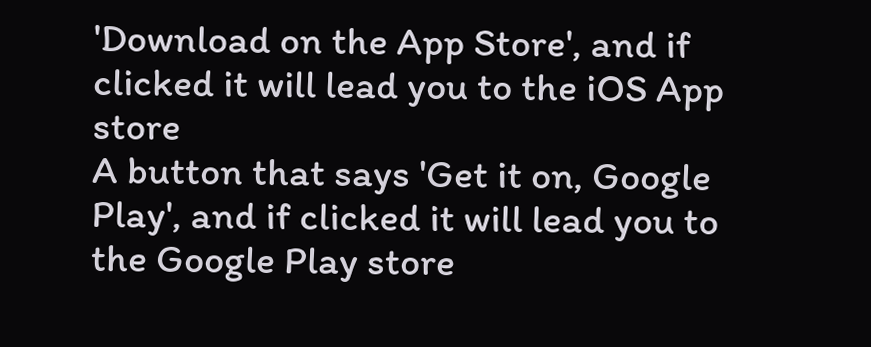'Download on the App Store', and if clicked it will lead you to the iOS App store
A button that says 'Get it on, Google Play', and if clicked it will lead you to the Google Play store